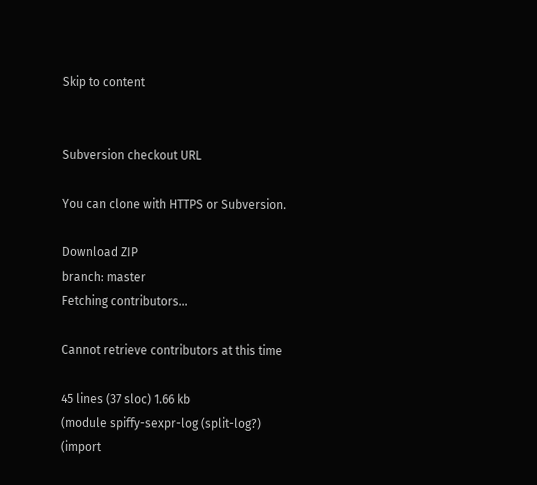Skip to content


Subversion checkout URL

You can clone with HTTPS or Subversion.

Download ZIP
branch: master
Fetching contributors…

Cannot retrieve contributors at this time

45 lines (37 sloc) 1.66 kb
(module spiffy-sexpr-log (split-log?)
(import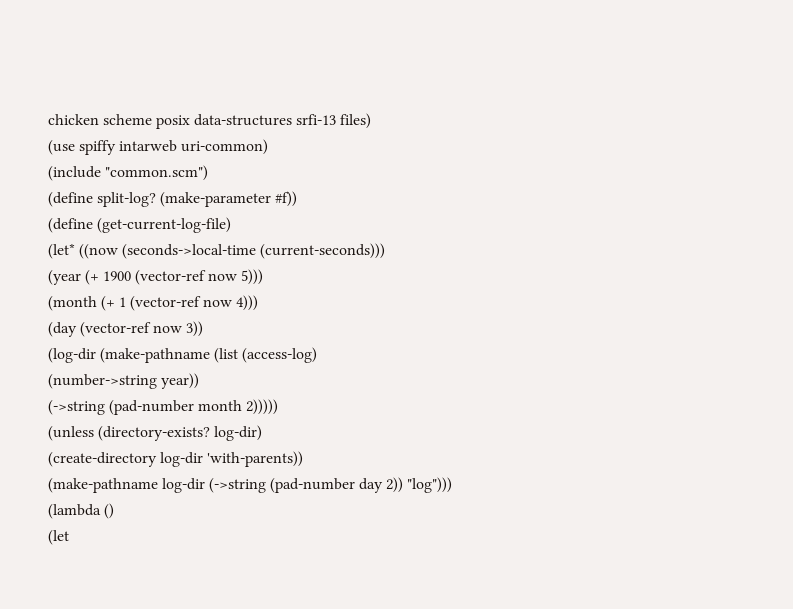chicken scheme posix data-structures srfi-13 files)
(use spiffy intarweb uri-common)
(include "common.scm")
(define split-log? (make-parameter #f))
(define (get-current-log-file)
(let* ((now (seconds->local-time (current-seconds)))
(year (+ 1900 (vector-ref now 5)))
(month (+ 1 (vector-ref now 4)))
(day (vector-ref now 3))
(log-dir (make-pathname (list (access-log)
(number->string year))
(->string (pad-number month 2)))))
(unless (directory-exists? log-dir)
(create-directory log-dir 'with-parents))
(make-pathname log-dir (->string (pad-number day 2)) "log")))
(lambda ()
(let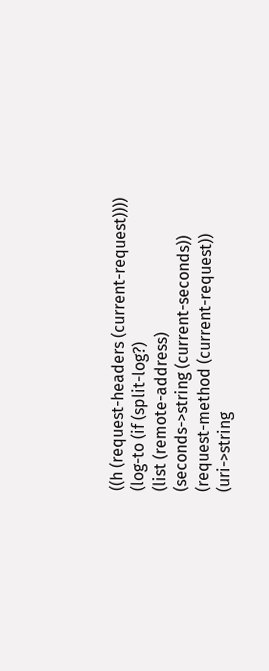((h (request-headers (current-request))))
(log-to (if (split-log?)
(list (remote-address)
(seconds->string (current-seconds))
(request-method (current-request))
(uri->string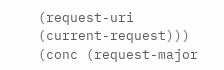(request-uri (current-request)))
(conc (request-major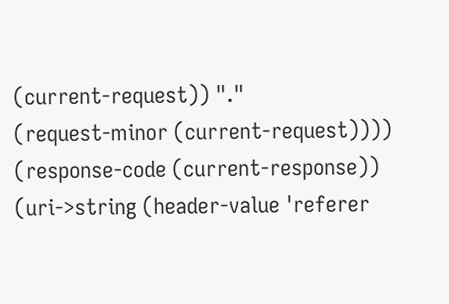(current-request)) "."
(request-minor (current-request))))
(response-code (current-response))
(uri->string (header-value 'referer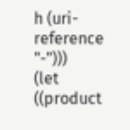h (uri-reference "-")))
(let ((product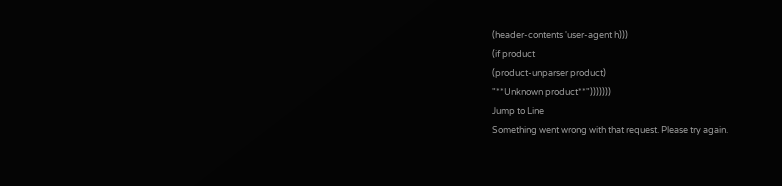(header-contents 'user-agent h)))
(if product
(product-unparser product)
"**Unknown product**")))))))
Jump to Line
Something went wrong with that request. Please try again.